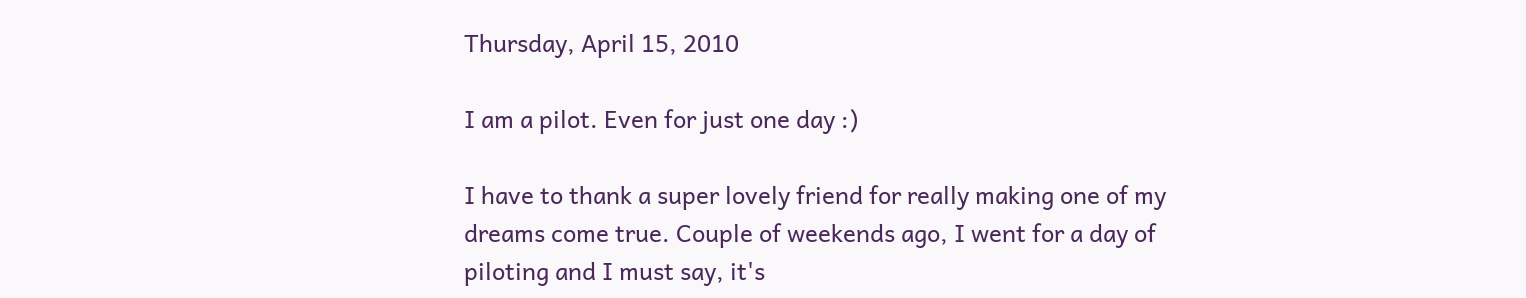Thursday, April 15, 2010

I am a pilot. Even for just one day :)

I have to thank a super lovely friend for really making one of my dreams come true. Couple of weekends ago, I went for a day of piloting and I must say, it's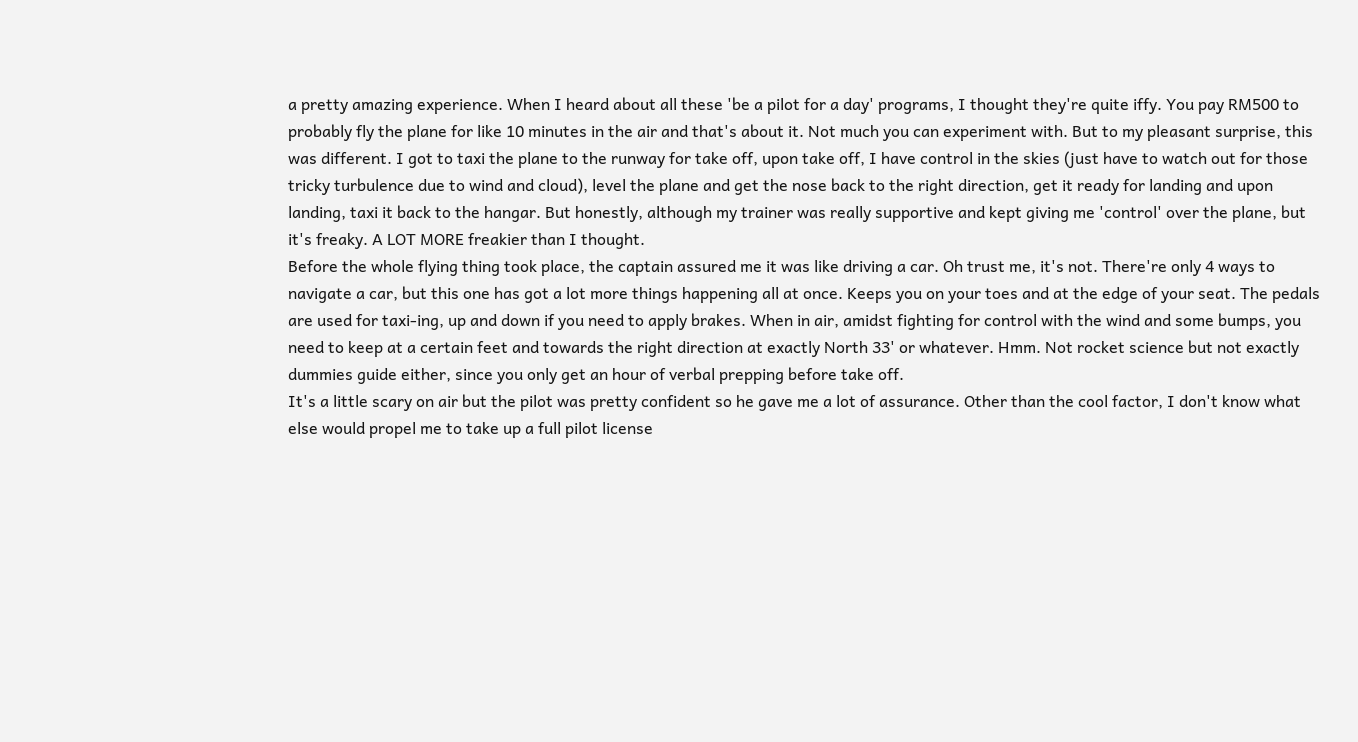a pretty amazing experience. When I heard about all these 'be a pilot for a day' programs, I thought they're quite iffy. You pay RM500 to probably fly the plane for like 10 minutes in the air and that's about it. Not much you can experiment with. But to my pleasant surprise, this was different. I got to taxi the plane to the runway for take off, upon take off, I have control in the skies (just have to watch out for those tricky turbulence due to wind and cloud), level the plane and get the nose back to the right direction, get it ready for landing and upon landing, taxi it back to the hangar. But honestly, although my trainer was really supportive and kept giving me 'control' over the plane, but it's freaky. A LOT MORE freakier than I thought.
Before the whole flying thing took place, the captain assured me it was like driving a car. Oh trust me, it's not. There're only 4 ways to navigate a car, but this one has got a lot more things happening all at once. Keeps you on your toes and at the edge of your seat. The pedals are used for taxi-ing, up and down if you need to apply brakes. When in air, amidst fighting for control with the wind and some bumps, you need to keep at a certain feet and towards the right direction at exactly North 33' or whatever. Hmm. Not rocket science but not exactly dummies guide either, since you only get an hour of verbal prepping before take off.
It's a little scary on air but the pilot was pretty confident so he gave me a lot of assurance. Other than the cool factor, I don't know what else would propel me to take up a full pilot license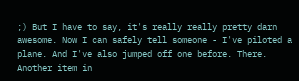;) But I have to say, it's really really pretty darn awesome. Now I can safely tell someone - I've piloted a plane. And I've also jumped off one before. There. Another item in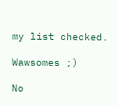my list checked.

Wawsomes ;)

No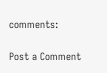comments:

Post a Comment